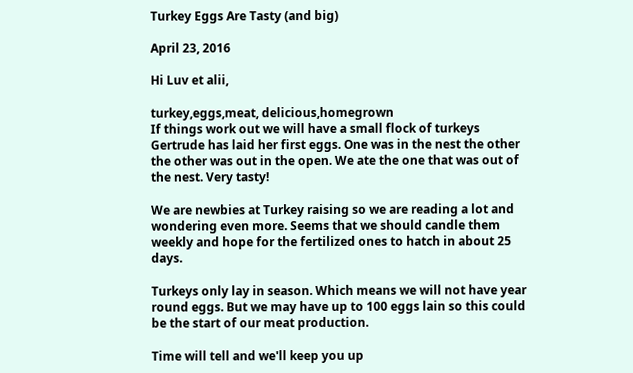Turkey Eggs Are Tasty (and big)

April 23, 2016

Hi Luv et alii,

turkey,eggs,meat, delicious,homegrown
If things work out we will have a small flock of turkeys
Gertrude has laid her first eggs. One was in the nest the other the other was out in the open. We ate the one that was out of the nest. Very tasty!

We are newbies at Turkey raising so we are reading a lot and wondering even more. Seems that we should candle them weekly and hope for the fertilized ones to hatch in about 25 days.

Turkeys only lay in season. Which means we will not have year round eggs. But we may have up to 100 eggs lain so this could be the start of our meat production.

Time will tell and we'll keep you up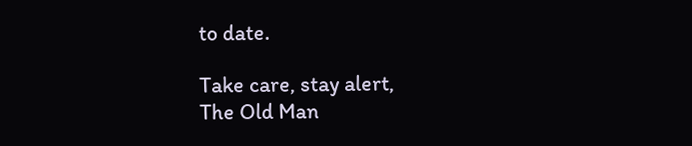to date.

Take care, stay alert,
The Old Man